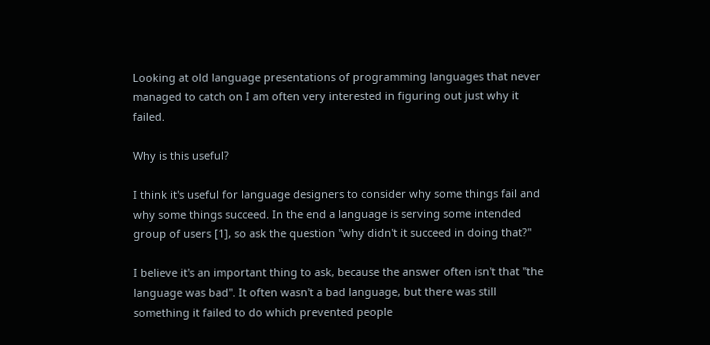Looking at old language presentations of programming languages that never managed to catch on I am often very interested in figuring out just why it failed.

Why is this useful?

I think it's useful for language designers to consider why some things fail and why some things succeed. In the end a language is serving some intended group of users [1], so ask the question "why didn't it succeed in doing that?"

I believe it's an important thing to ask, because the answer often isn't that "the language was bad". It often wasn't a bad language, but there was still something it failed to do which prevented people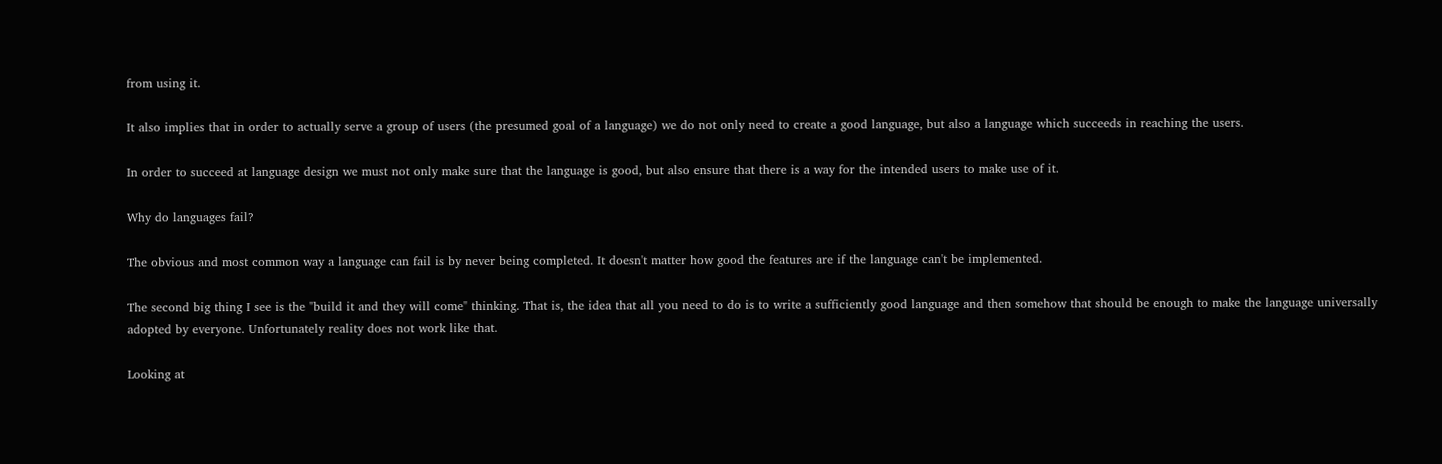from using it.

It also implies that in order to actually serve a group of users (the presumed goal of a language) we do not only need to create a good language, but also a language which succeeds in reaching the users.

In order to succeed at language design we must not only make sure that the language is good, but also ensure that there is a way for the intended users to make use of it.

Why do languages fail?

The obvious and most common way a language can fail is by never being completed. It doesn't matter how good the features are if the language can't be implemented.

The second big thing I see is the "build it and they will come" thinking. That is, the idea that all you need to do is to write a sufficiently good language and then somehow that should be enough to make the language universally adopted by everyone. Unfortunately reality does not work like that.

Looking at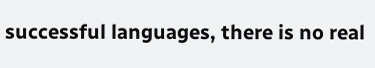successful languages, there is no real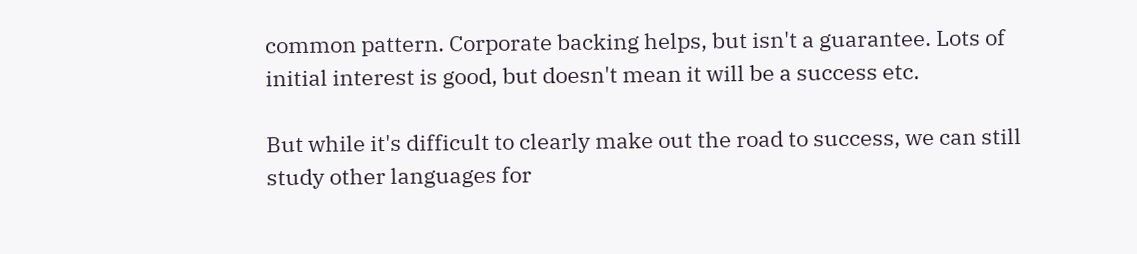common pattern. Corporate backing helps, but isn't a guarantee. Lots of initial interest is good, but doesn't mean it will be a success etc.

But while it's difficult to clearly make out the road to success, we can still study other languages for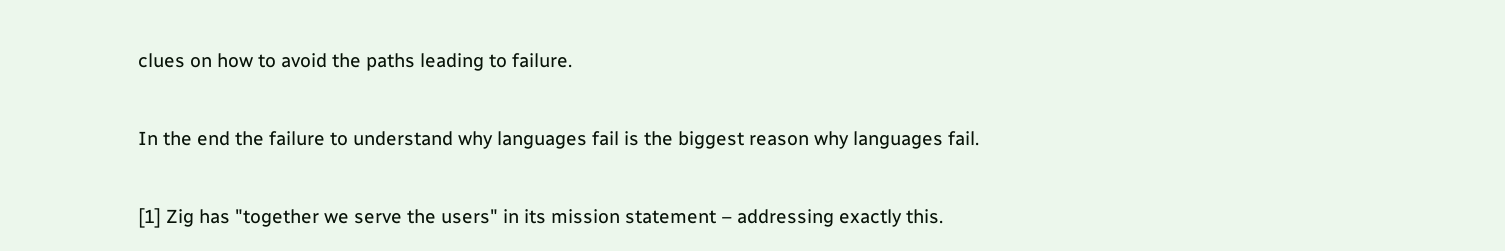clues on how to avoid the paths leading to failure.

In the end the failure to understand why languages fail is the biggest reason why languages fail.

[1] Zig has "together we serve the users" in its mission statement – addressing exactly this.